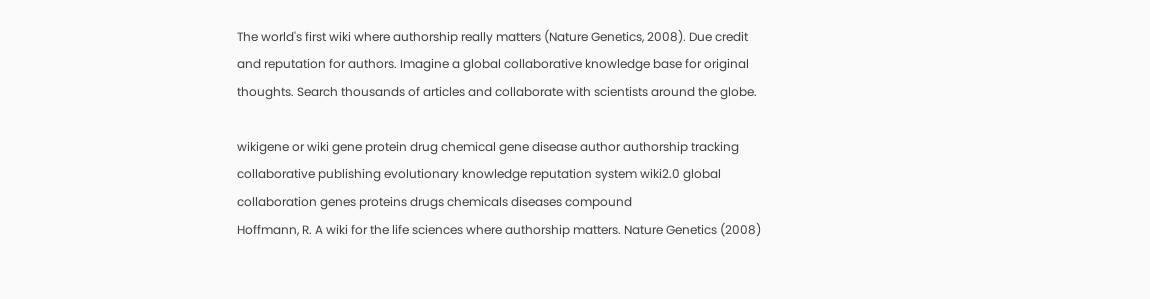The world's first wiki where authorship really matters (Nature Genetics, 2008). Due credit and reputation for authors. Imagine a global collaborative knowledge base for original thoughts. Search thousands of articles and collaborate with scientists around the globe.

wikigene or wiki gene protein drug chemical gene disease author authorship tracking collaborative publishing evolutionary knowledge reputation system wiki2.0 global collaboration genes proteins drugs chemicals diseases compound
Hoffmann, R. A wiki for the life sciences where authorship matters. Nature Genetics (2008)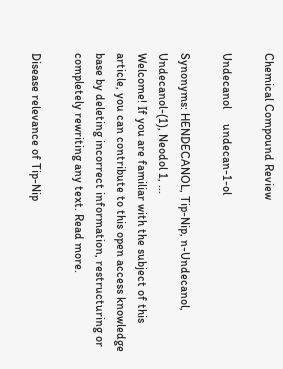Chemical Compound Review

Undecanol     undecan-1-ol

Synonyms: HENDECANOL, Tip-Nip, n-Undecanol, Undecanol-(1), Neodol 1, ...
Welcome! If you are familiar with the subject of this article, you can contribute to this open access knowledge base by deleting incorrect information, restructuring or completely rewriting any text. Read more.

Disease relevance of Tip-Nip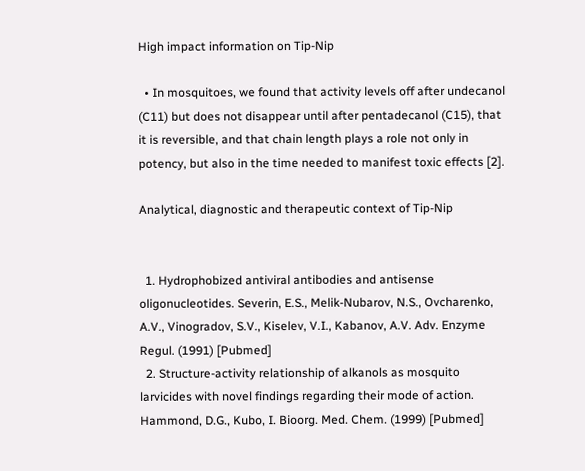High impact information on Tip-Nip

  • In mosquitoes, we found that activity levels off after undecanol (C11) but does not disappear until after pentadecanol (C15), that it is reversible, and that chain length plays a role not only in potency, but also in the time needed to manifest toxic effects [2].

Analytical, diagnostic and therapeutic context of Tip-Nip


  1. Hydrophobized antiviral antibodies and antisense oligonucleotides. Severin, E.S., Melik-Nubarov, N.S., Ovcharenko, A.V., Vinogradov, S.V., Kiselev, V.I., Kabanov, A.V. Adv. Enzyme Regul. (1991) [Pubmed]
  2. Structure-activity relationship of alkanols as mosquito larvicides with novel findings regarding their mode of action. Hammond, D.G., Kubo, I. Bioorg. Med. Chem. (1999) [Pubmed]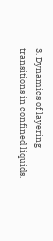3. Dynamics of layering transitions in confined liquids.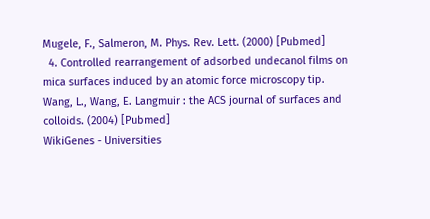Mugele, F., Salmeron, M. Phys. Rev. Lett. (2000) [Pubmed]
  4. Controlled rearrangement of adsorbed undecanol films on mica surfaces induced by an atomic force microscopy tip. Wang, L., Wang, E. Langmuir : the ACS journal of surfaces and colloids. (2004) [Pubmed]
WikiGenes - Universities